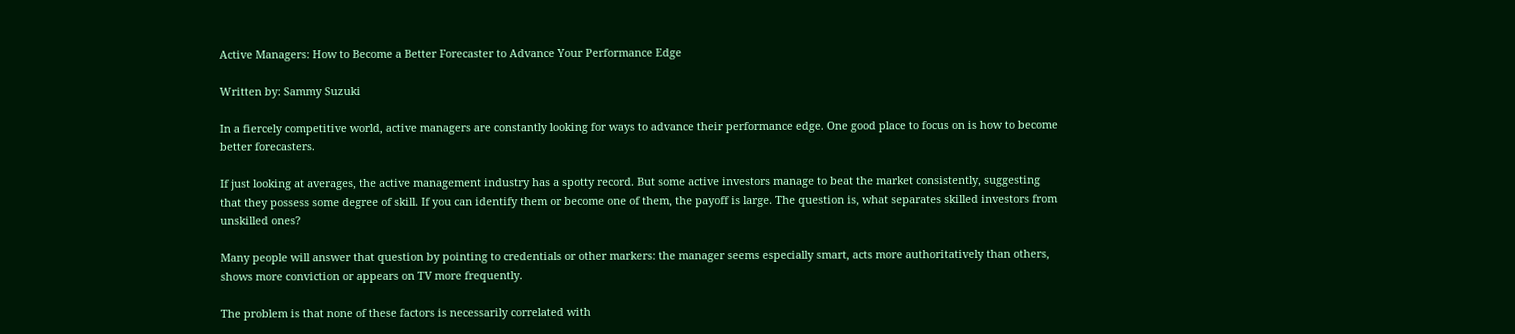Active Managers: How to Become a Better Forecaster to Advance Your Performance Edge

Written by: Sammy Suzuki

In a fiercely competitive world, active managers are constantly looking for ways to advance their performance edge. One good place to focus on is how to become better forecasters.

If just looking at averages, the active management industry has a spotty record. But some active investors manage to beat the market consistently, suggesting that they possess some degree of skill. If you can identify them or become one of them, the payoff is large. The question is, what separates skilled investors from unskilled ones?

Many people will answer that question by pointing to credentials or other markers: the manager seems especially smart, acts more authoritatively than others, shows more conviction or appears on TV more frequently.

The problem is that none of these factors is necessarily correlated with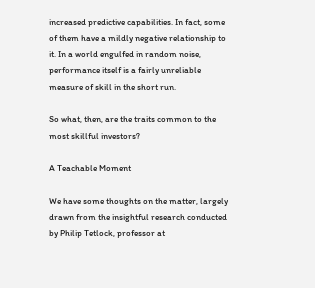increased predictive capabilities. In fact, some of them have a mildly negative relationship to it. In a world engulfed in random noise, performance itself is a fairly unreliable measure of skill in the short run.

So what, then, are the traits common to the most skillful investors?

A Teachable Moment

We have some thoughts on the matter, largely drawn from the insightful research conducted by Philip Tetlock, professor at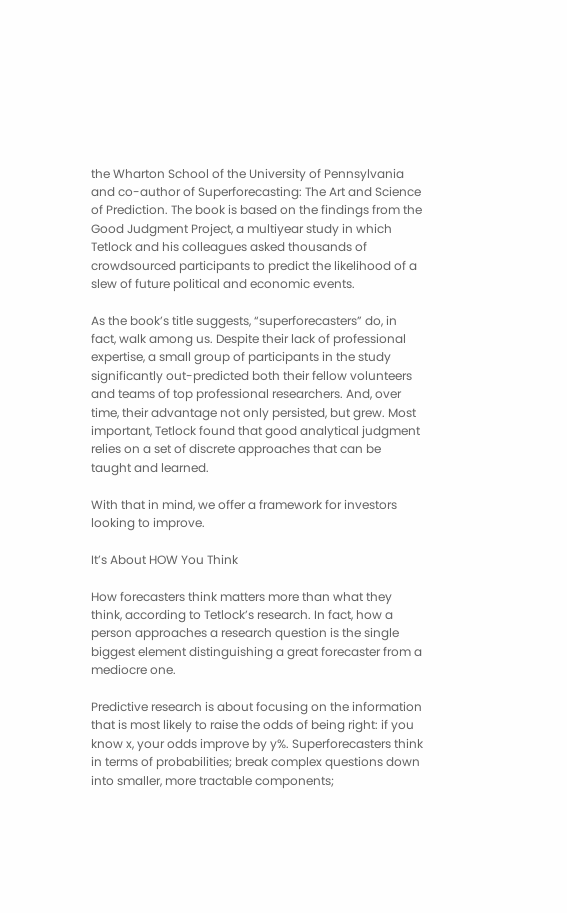the Wharton School of the University of Pennsylvania and co-author of Superforecasting: The Art and Science of Prediction. The book is based on the findings from the Good Judgment Project, a multiyear study in which Tetlock and his colleagues asked thousands of crowdsourced participants to predict the likelihood of a slew of future political and economic events.

As the book’s title suggests, “superforecasters” do, in fact, walk among us. Despite their lack of professional expertise, a small group of participants in the study significantly out-predicted both their fellow volunteers and teams of top professional researchers. And, over time, their advantage not only persisted, but grew. Most important, Tetlock found that good analytical judgment relies on a set of discrete approaches that can be taught and learned.

With that in mind, we offer a framework for investors looking to improve.

It’s About HOW You Think

How forecasters think matters more than what they think, according to Tetlock’s research. In fact, how a person approaches a research question is the single biggest element distinguishing a great forecaster from a mediocre one.

Predictive research is about focusing on the information that is most likely to raise the odds of being right: if you know x, your odds improve by y%. Superforecasters think in terms of probabilities; break complex questions down into smaller, more tractable components;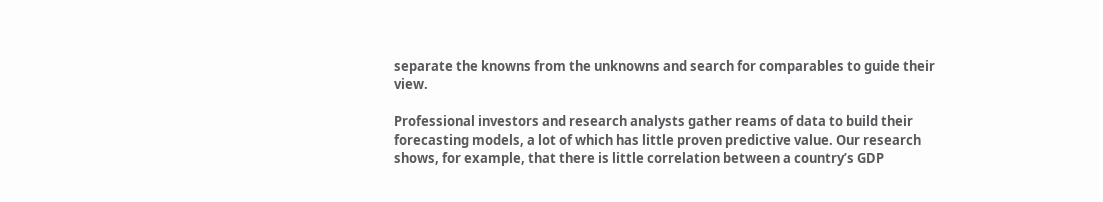separate the knowns from the unknowns and search for comparables to guide their view.

Professional investors and research analysts gather reams of data to build their forecasting models, a lot of which has little proven predictive value. Our research shows, for example, that there is little correlation between a country’s GDP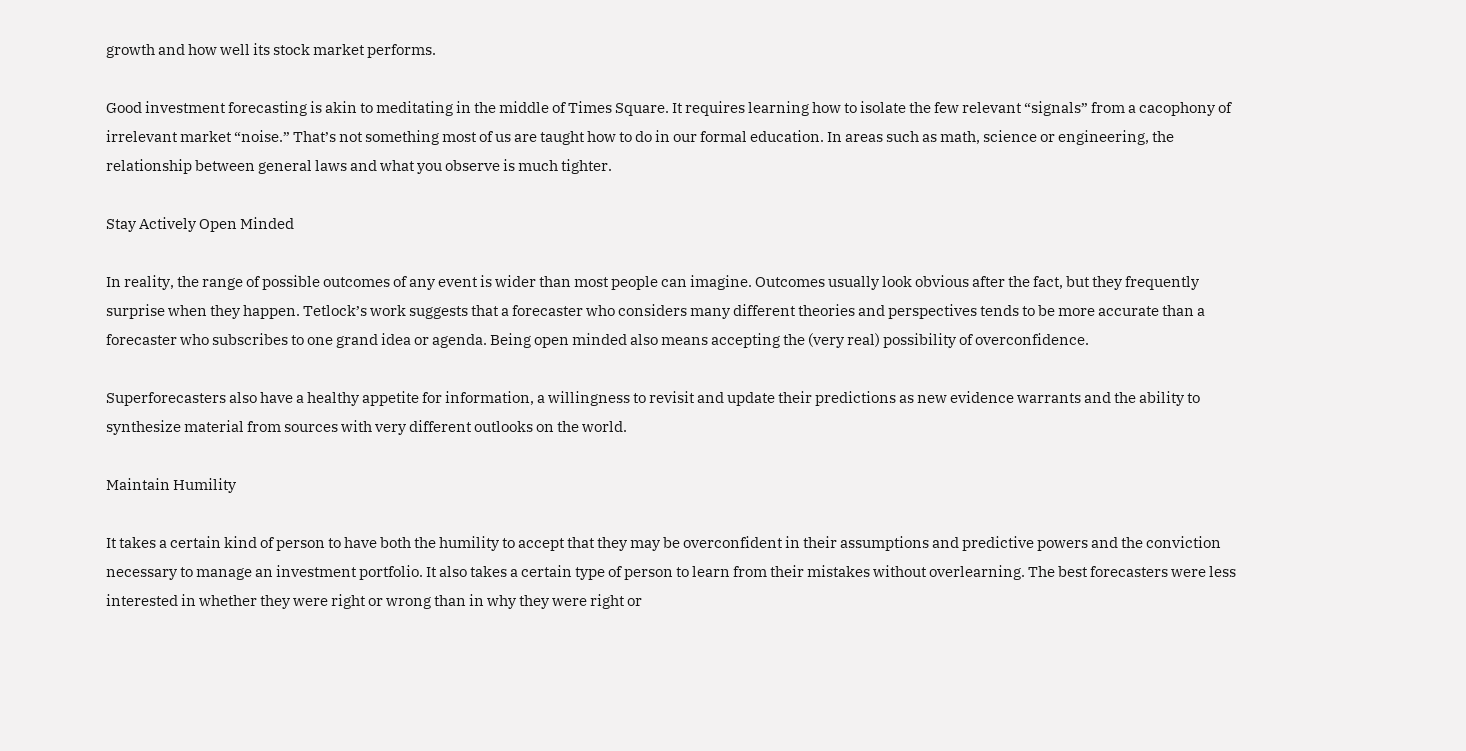growth and how well its stock market performs.

Good investment forecasting is akin to meditating in the middle of Times Square. It requires learning how to isolate the few relevant “signals” from a cacophony of irrelevant market “noise.” That’s not something most of us are taught how to do in our formal education. In areas such as math, science or engineering, the relationship between general laws and what you observe is much tighter.

Stay Actively Open Minded

In reality, the range of possible outcomes of any event is wider than most people can imagine. Outcomes usually look obvious after the fact, but they frequently surprise when they happen. Tetlock’s work suggests that a forecaster who considers many different theories and perspectives tends to be more accurate than a forecaster who subscribes to one grand idea or agenda. Being open minded also means accepting the (very real) possibility of overconfidence.

Superforecasters also have a healthy appetite for information, a willingness to revisit and update their predictions as new evidence warrants and the ability to synthesize material from sources with very different outlooks on the world.

Maintain Humility

It takes a certain kind of person to have both the humility to accept that they may be overconfident in their assumptions and predictive powers and the conviction necessary to manage an investment portfolio. It also takes a certain type of person to learn from their mistakes without overlearning. The best forecasters were less interested in whether they were right or wrong than in why they were right or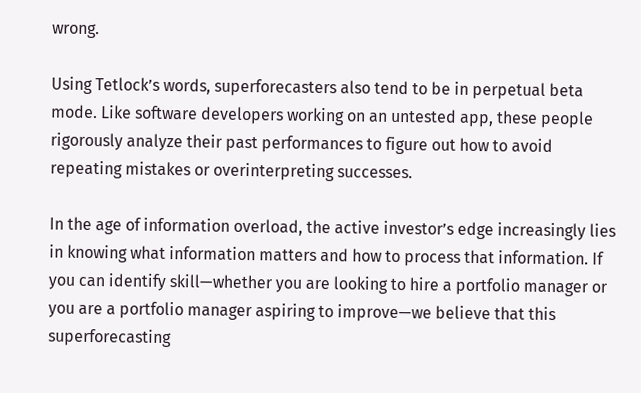wrong.

Using Tetlock’s words, superforecasters also tend to be in perpetual beta mode. Like software developers working on an untested app, these people rigorously analyze their past performances to figure out how to avoid repeating mistakes or overinterpreting successes.

In the age of information overload, the active investor’s edge increasingly lies in knowing what information matters and how to process that information. If you can identify skill—whether you are looking to hire a portfolio manager or you are a portfolio manager aspiring to improve—we believe that this superforecasting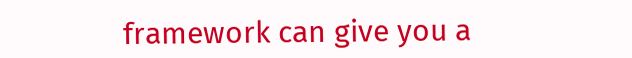framework can give you a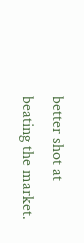better shot at beating the market.